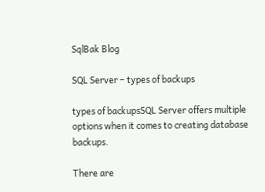SqlBak Blog

SQL Server – types of backups

types of backupsSQL Server offers multiple options when it comes to creating database backups.

There are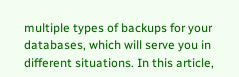multiple types of backups for your databases, which will serve you in different situations. In this article,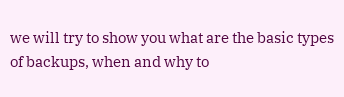we will try to show you what are the basic types of backups, when and why to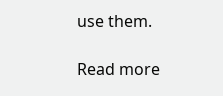use them.

Read more